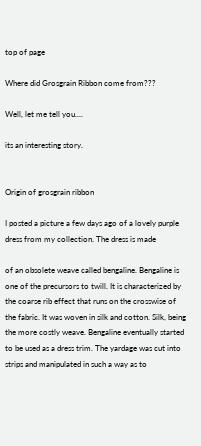top of page

Where did Grosgrain Ribbon come from???

Well, let me tell you....

its an interesting story.


Origin of grosgrain ribbon

I posted a picture a few days ago of a lovely purple dress from my collection. The dress is made

of an obsolete weave called bengaline. Bengaline is one of the precursors to twill. It is characterized by the coarse rib effect that runs on the crosswise of the fabric. It was woven in silk and cotton. Silk, being the more costly weave. Bengaline eventually started to be used as a dress trim. The yardage was cut into strips and manipulated in such a way as to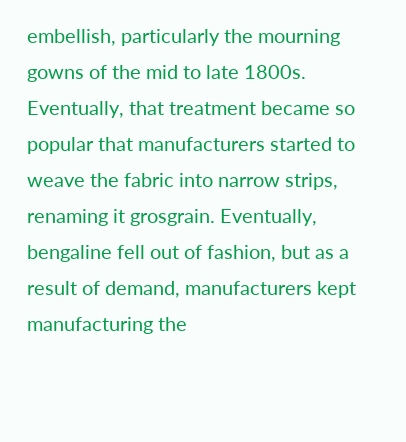embellish, particularly the mourning gowns of the mid to late 1800s. Eventually, that treatment became so popular that manufacturers started to weave the fabric into narrow strips, renaming it grosgrain. Eventually, bengaline fell out of fashion, but as a result of demand, manufacturers kept manufacturing the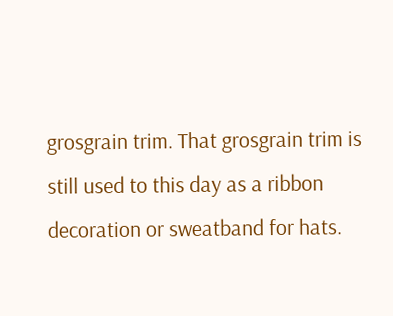grosgrain trim. That grosgrain trim is still used to this day as a ribbon decoration or sweatband for hats.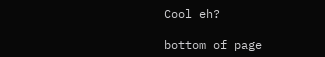Cool eh?

bottom of page